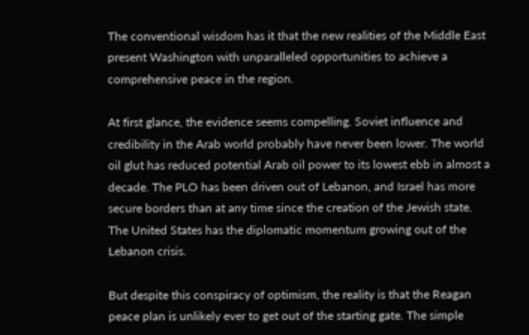The conventional wisdom has it that the new realities of the Middle East present Washington with unparalleled opportunities to achieve a comprehensive peace in the region.

At first glance, the evidence seems compelling. Soviet influence and credibility in the Arab world probably have never been lower. The world oil glut has reduced potential Arab oil power to its lowest ebb in almost a decade. The PLO has been driven out of Lebanon, and Israel has more secure borders than at any time since the creation of the Jewish state. The United States has the diplomatic momentum growing out of the Lebanon crisis.

But despite this conspiracy of optimism, the reality is that the Reagan peace plan is unlikely ever to get out of the starting gate. The simple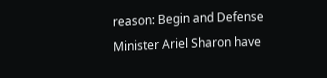reason: Begin and Defense Minister Ariel Sharon have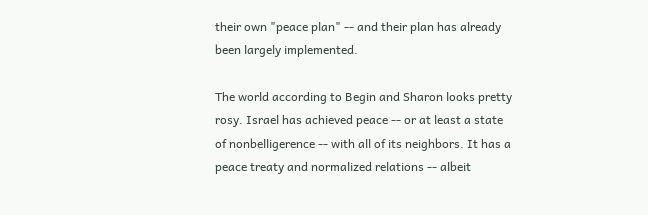their own "peace plan" -- and their plan has already been largely implemented.

The world according to Begin and Sharon looks pretty rosy. Israel has achieved peace -- or at least a state of nonbelligerence -- with all of its neighbors. It has a peace treaty and normalized relations -- albeit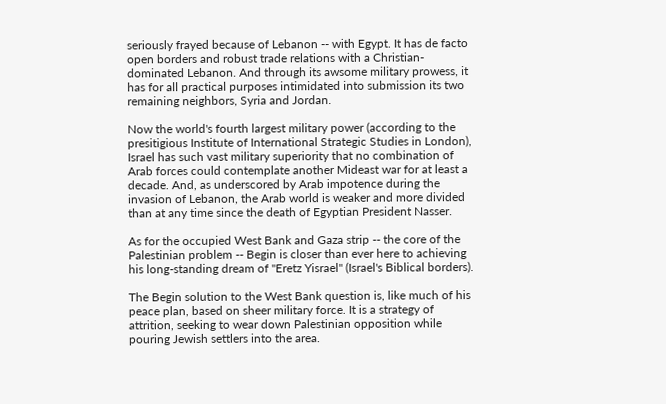seriously frayed because of Lebanon -- with Egypt. It has de facto open borders and robust trade relations with a Christian-dominated Lebanon. And through its awsome military prowess, it has for all practical purposes intimidated into submission its two remaining neighbors, Syria and Jordan.

Now the world's fourth largest military power (according to the presitigious Institute of International Strategic Studies in London), Israel has such vast military superiority that no combination of Arab forces could contemplate another Mideast war for at least a decade. And, as underscored by Arab impotence during the invasion of Lebanon, the Arab world is weaker and more divided than at any time since the death of Egyptian President Nasser.

As for the occupied West Bank and Gaza strip -- the core of the Palestinian problem -- Begin is closer than ever here to achieving his long-standing dream of "Eretz Yisrael" (Israel's Biblical borders).

The Begin solution to the West Bank question is, like much of his peace plan, based on sheer military force. It is a strategy of attrition, seeking to wear down Palestinian opposition while pouring Jewish settlers into the area.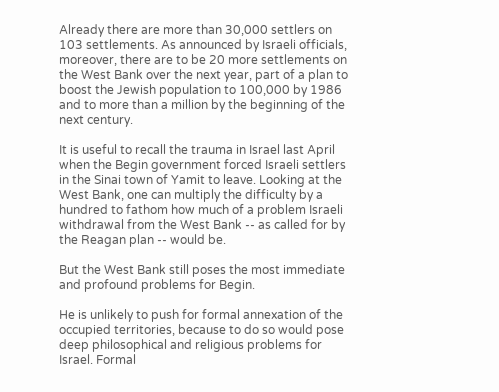Already there are more than 30,000 settlers on 103 settlements. As announced by Israeli officials, moreover, there are to be 20 more settlements on the West Bank over the next year, part of a plan to boost the Jewish population to 100,000 by 1986 and to more than a million by the beginning of the next century.

It is useful to recall the trauma in Israel last April when the Begin government forced Israeli settlers in the Sinai town of Yamit to leave. Looking at the West Bank, one can multiply the difficulty by a hundred to fathom how much of a problem Israeli withdrawal from the West Bank -- as called for by the Reagan plan -- would be.

But the West Bank still poses the most immediate and profound problems for Begin.

He is unlikely to push for formal annexation of the occupied territories, because to do so would pose deep philosophical and religious problems for Israel. Formal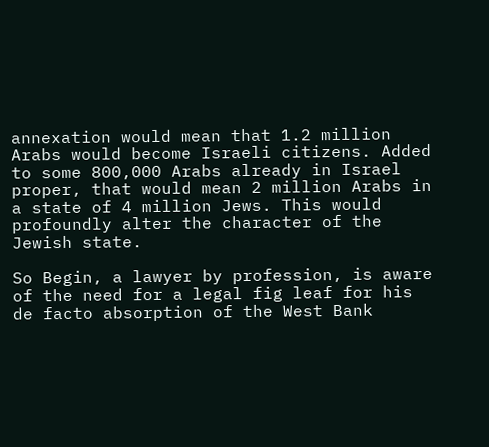annexation would mean that 1.2 million Arabs would become Israeli citizens. Added to some 800,000 Arabs already in Israel proper, that would mean 2 million Arabs in a state of 4 million Jews. This would profoundly alter the character of the Jewish state.

So Begin, a lawyer by profession, is aware of the need for a legal fig leaf for his de facto absorption of the West Bank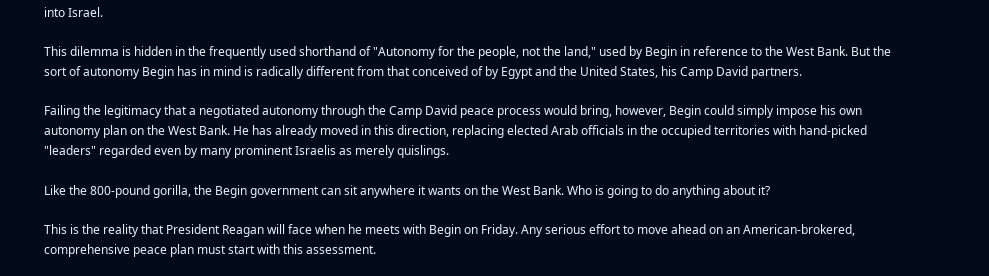into Israel.

This dilemma is hidden in the frequently used shorthand of "Autonomy for the people, not the land," used by Begin in reference to the West Bank. But the sort of autonomy Begin has in mind is radically different from that conceived of by Egypt and the United States, his Camp David partners.

Failing the legitimacy that a negotiated autonomy through the Camp David peace process would bring, however, Begin could simply impose his own autonomy plan on the West Bank. He has already moved in this direction, replacing elected Arab officials in the occupied territories with hand-picked "leaders" regarded even by many prominent Israelis as merely quislings.

Like the 800-pound gorilla, the Begin government can sit anywhere it wants on the West Bank. Who is going to do anything about it?

This is the reality that President Reagan will face when he meets with Begin on Friday. Any serious effort to move ahead on an American-brokered, comprehensive peace plan must start with this assessment.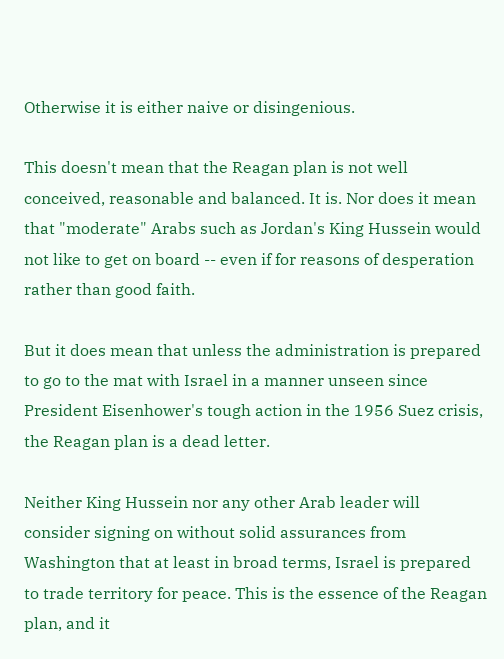Otherwise it is either naive or disingenious.

This doesn't mean that the Reagan plan is not well conceived, reasonable and balanced. It is. Nor does it mean that "moderate" Arabs such as Jordan's King Hussein would not like to get on board -- even if for reasons of desperation rather than good faith.

But it does mean that unless the administration is prepared to go to the mat with Israel in a manner unseen since President Eisenhower's tough action in the 1956 Suez crisis, the Reagan plan is a dead letter.

Neither King Hussein nor any other Arab leader will consider signing on without solid assurances from Washington that at least in broad terms, Israel is prepared to trade territory for peace. This is the essence of the Reagan plan, and it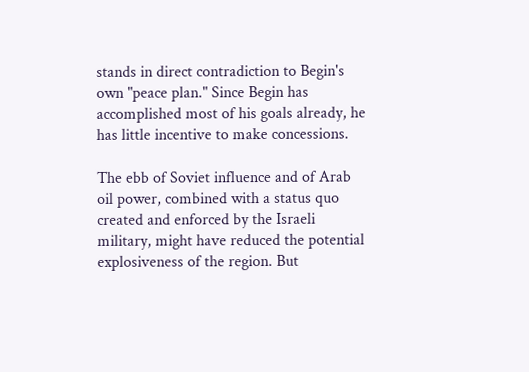stands in direct contradiction to Begin's own "peace plan." Since Begin has accomplished most of his goals already, he has little incentive to make concessions.

The ebb of Soviet influence and of Arab oil power, combined with a status quo created and enforced by the Israeli military, might have reduced the potential explosiveness of the region. But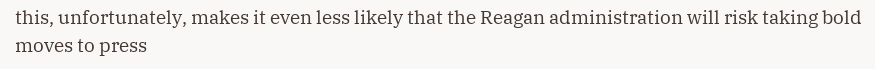this, unfortunately, makes it even less likely that the Reagan administration will risk taking bold moves to press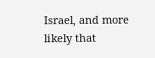Israel, and more likely that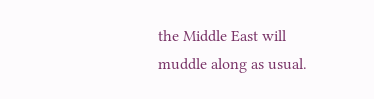the Middle East will muddle along as usual.